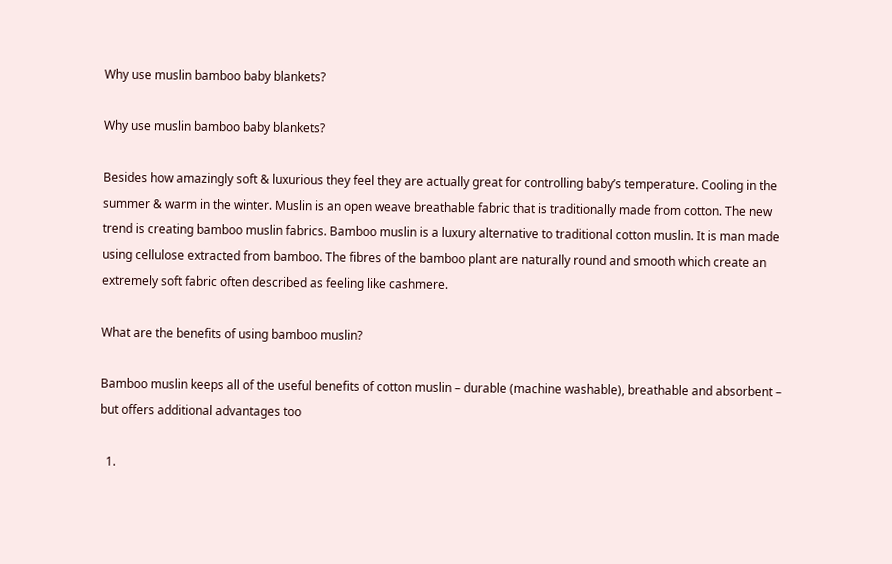Why use muslin bamboo baby blankets?

Why use muslin bamboo baby blankets?

Besides how amazingly soft & luxurious they feel they are actually great for controlling baby’s temperature. Cooling in the summer & warm in the winter. Muslin is an open weave breathable fabric that is traditionally made from cotton. The new trend is creating bamboo muslin fabrics. Bamboo muslin is a luxury alternative to traditional cotton muslin. It is man made using cellulose extracted from bamboo. The fibres of the bamboo plant are naturally round and smooth which create an extremely soft fabric often described as feeling like cashmere.

What are the benefits of using bamboo muslin?

Bamboo muslin keeps all of the useful benefits of cotton muslin – durable (machine washable), breathable and absorbent – but offers additional advantages too

  1.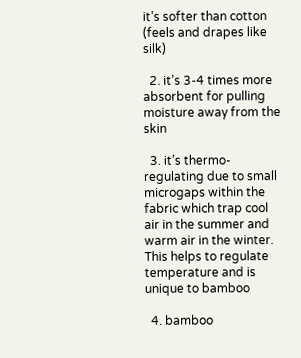it’s softer than cotton (feels and drapes like silk)

  2. it’s 3-4 times more absorbent for pulling moisture away from the skin

  3. it’s thermo-regulating due to small microgaps within the fabric which trap cool air in the summer and warm air in the winter. This helps to regulate temperature and is unique to bamboo

  4. bamboo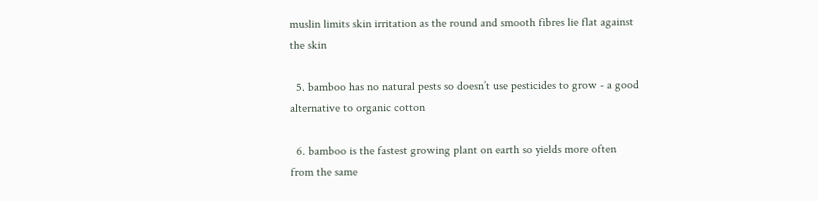muslin limits skin irritation as the round and smooth fibres lie flat against the skin

  5. bamboo has no natural pests so doesn’t use pesticides to grow - a good alternative to organic cotton

  6. bamboo is the fastest growing plant on earth so yields more often from the same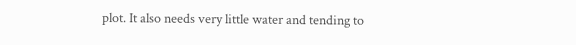plot. It also needs very little water and tending to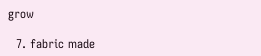grow

  7. fabric made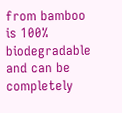from bamboo is 100% biodegradable and can be completely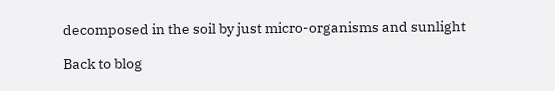decomposed in the soil by just micro-organisms and sunlight

Back to blog